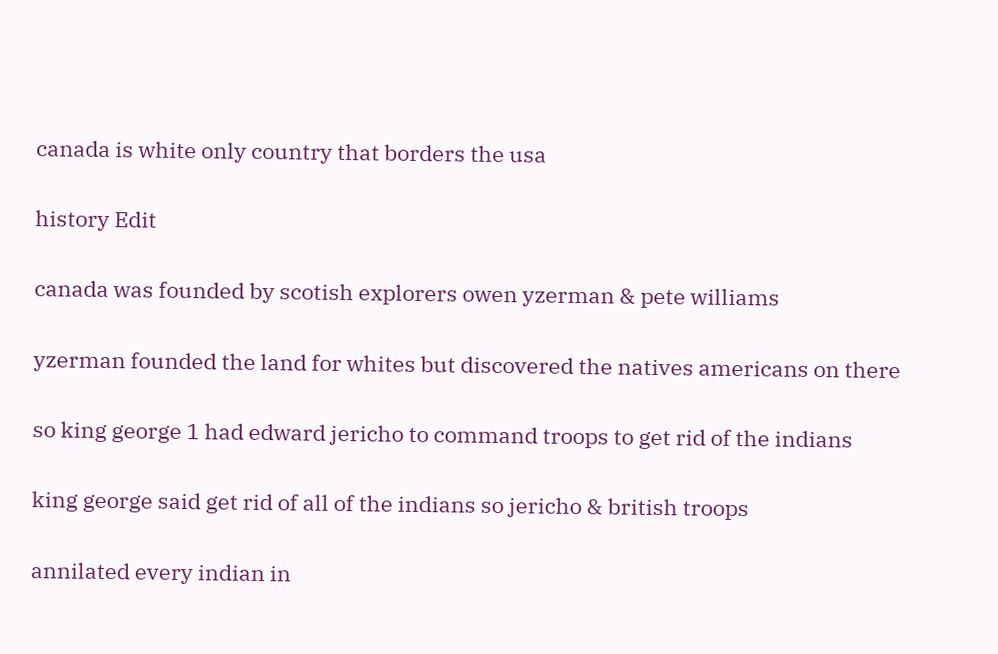canada is white only country that borders the usa

history Edit

canada was founded by scotish explorers owen yzerman & pete williams

yzerman founded the land for whites but discovered the natives americans on there

so king george 1 had edward jericho to command troops to get rid of the indians

king george said get rid of all of the indians so jericho & british troops

annilated every indian in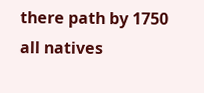there path by 1750 all natives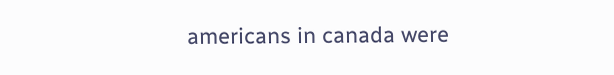americans in canada were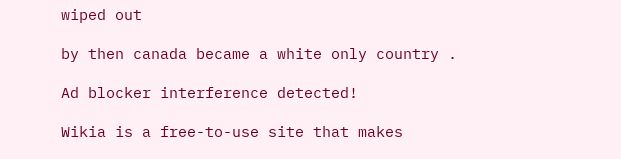wiped out

by then canada became a white only country .

Ad blocker interference detected!

Wikia is a free-to-use site that makes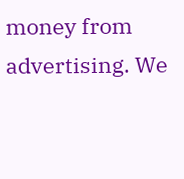money from advertising. We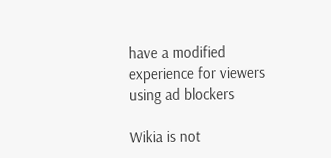have a modified experience for viewers using ad blockers

Wikia is not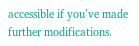accessible if you’ve made further modifications.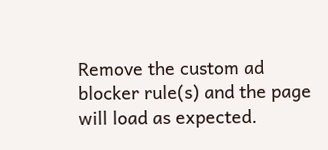Remove the custom ad blocker rule(s) and the page will load as expected.